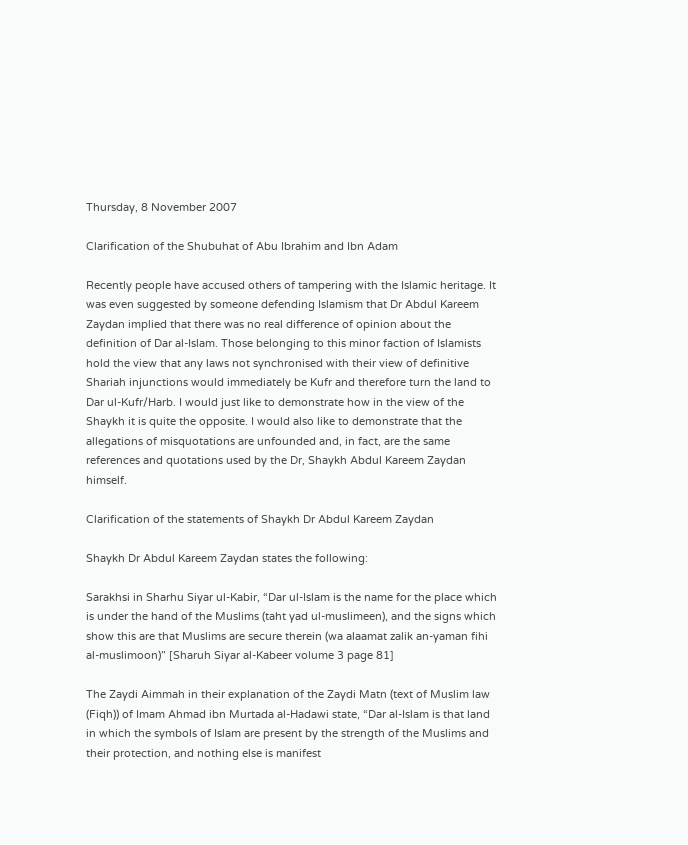Thursday, 8 November 2007

Clarification of the Shubuhat of Abu Ibrahim and Ibn Adam

Recently people have accused others of tampering with the Islamic heritage. It was even suggested by someone defending Islamism that Dr Abdul Kareem Zaydan implied that there was no real difference of opinion about the definition of Dar al-Islam. Those belonging to this minor faction of Islamists hold the view that any laws not synchronised with their view of definitive Shariah injunctions would immediately be Kufr and therefore turn the land to Dar ul-Kufr/Harb. I would just like to demonstrate how in the view of the Shaykh it is quite the opposite. I would also like to demonstrate that the allegations of misquotations are unfounded and, in fact, are the same references and quotations used by the Dr, Shaykh Abdul Kareem Zaydan himself.

Clarification of the statements of Shaykh Dr Abdul Kareem Zaydan

Shaykh Dr Abdul Kareem Zaydan states the following:

Sarakhsi in Sharhu Siyar ul-Kabir, “Dar ul-Islam is the name for the place which is under the hand of the Muslims (taht yad ul-muslimeen), and the signs which show this are that Muslims are secure therein (wa alaamat zalik an-yaman fihi al-muslimoon)” [Sharuh Siyar al-Kabeer volume 3 page 81]

The Zaydi Aimmah in their explanation of the Zaydi Matn (text of Muslim law (Fiqh)) of Imam Ahmad ibn Murtada al-Hadawi state, “Dar al-Islam is that land in which the symbols of Islam are present by the strength of the Muslims and their protection, and nothing else is manifest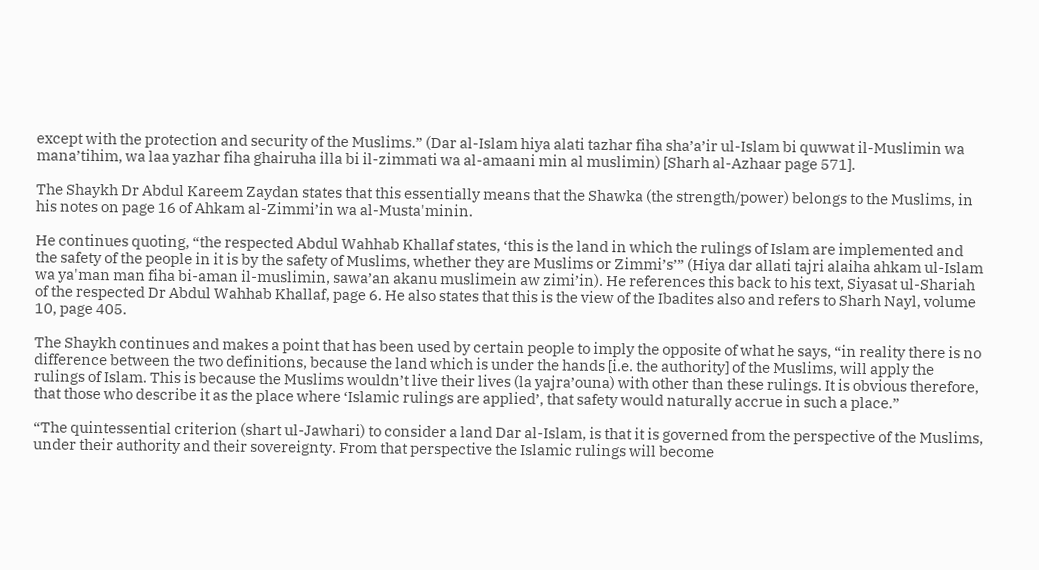except with the protection and security of the Muslims.” (Dar al-Islam hiya alati tazhar fiha sha’a’ir ul-Islam bi quwwat il-Muslimin wa mana’tihim, wa laa yazhar fiha ghairuha illa bi il-zimmati wa al-amaani min al muslimin) [Sharh al-Azhaar page 571].

The Shaykh Dr Abdul Kareem Zaydan states that this essentially means that the Shawka (the strength/power) belongs to the Muslims, in his notes on page 16 of Ahkam al-Zimmi’in wa al-Musta'minin.

He continues quoting, “the respected Abdul Wahhab Khallaf states, ‘this is the land in which the rulings of Islam are implemented and the safety of the people in it is by the safety of Muslims, whether they are Muslims or Zimmi’s’” (Hiya dar allati tajri alaiha ahkam ul-Islam wa ya'man man fiha bi-aman il-muslimin, sawa’an akanu muslimein aw zimi’in). He references this back to his text, Siyasat ul-Shariah of the respected Dr Abdul Wahhab Khallaf, page 6. He also states that this is the view of the Ibadites also and refers to Sharh Nayl, volume 10, page 405.

The Shaykh continues and makes a point that has been used by certain people to imply the opposite of what he says, “in reality there is no difference between the two definitions, because the land which is under the hands [i.e. the authority] of the Muslims, will apply the rulings of Islam. This is because the Muslims wouldn’t live their lives (la yajra’ouna) with other than these rulings. It is obvious therefore, that those who describe it as the place where ‘Islamic rulings are applied’, that safety would naturally accrue in such a place.”

“The quintessential criterion (shart ul-Jawhari) to consider a land Dar al-Islam, is that it is governed from the perspective of the Muslims, under their authority and their sovereignty. From that perspective the Islamic rulings will become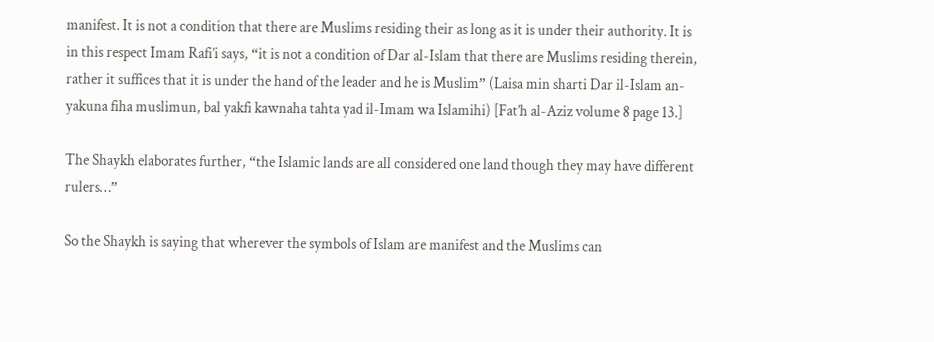manifest. It is not a condition that there are Muslims residing their as long as it is under their authority. It is in this respect Imam Rafi’i says, “it is not a condition of Dar al-Islam that there are Muslims residing therein, rather it suffices that it is under the hand of the leader and he is Muslim” (Laisa min sharti Dar il-Islam an-yakuna fiha muslimun, bal yakfi kawnaha tahta yad il-Imam wa Islamihi) [Fat’h al-Aziz volume 8 page 13.]

The Shaykh elaborates further, “the Islamic lands are all considered one land though they may have different rulers…”

So the Shaykh is saying that wherever the symbols of Islam are manifest and the Muslims can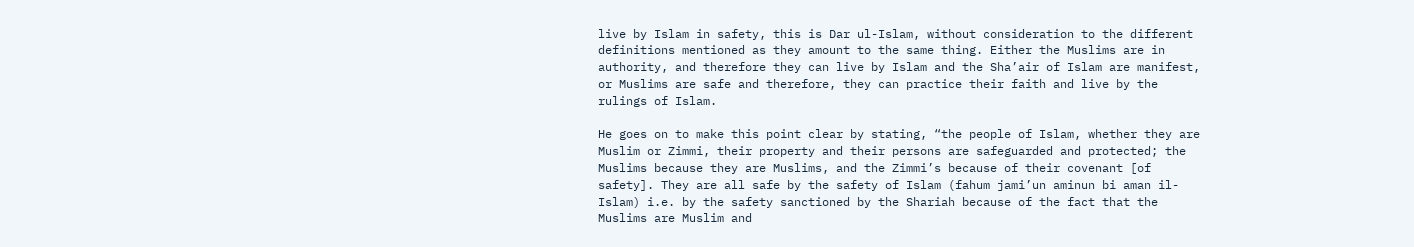live by Islam in safety, this is Dar ul-Islam, without consideration to the different definitions mentioned as they amount to the same thing. Either the Muslims are in authority, and therefore they can live by Islam and the Sha’air of Islam are manifest, or Muslims are safe and therefore, they can practice their faith and live by the rulings of Islam.

He goes on to make this point clear by stating, “the people of Islam, whether they are Muslim or Zimmi, their property and their persons are safeguarded and protected; the Muslims because they are Muslims, and the Zimmi’s because of their covenant [of safety]. They are all safe by the safety of Islam (fahum jami’un aminun bi aman il-Islam) i.e. by the safety sanctioned by the Shariah because of the fact that the Muslims are Muslim and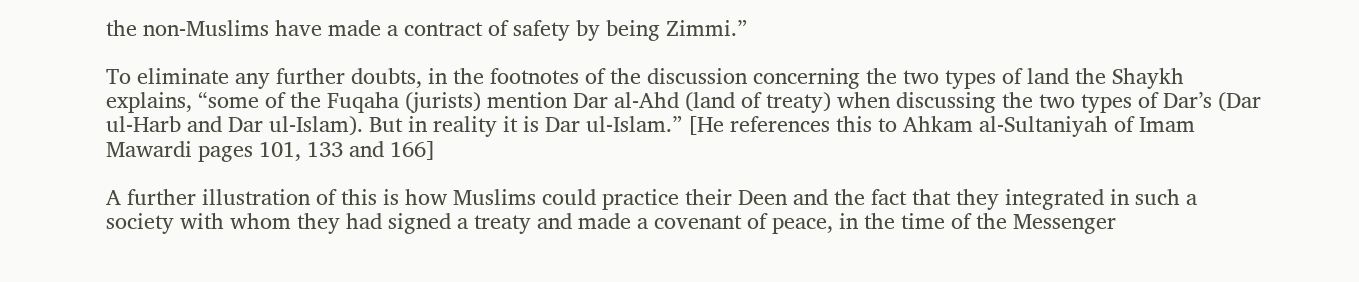the non-Muslims have made a contract of safety by being Zimmi.”

To eliminate any further doubts, in the footnotes of the discussion concerning the two types of land the Shaykh explains, “some of the Fuqaha (jurists) mention Dar al-Ahd (land of treaty) when discussing the two types of Dar’s (Dar ul-Harb and Dar ul-Islam). But in reality it is Dar ul-Islam.” [He references this to Ahkam al-Sultaniyah of Imam Mawardi pages 101, 133 and 166]

A further illustration of this is how Muslims could practice their Deen and the fact that they integrated in such a society with whom they had signed a treaty and made a covenant of peace, in the time of the Messenger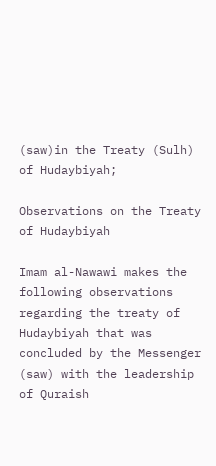(saw)in the Treaty (Sulh) of Hudaybiyah;

Observations on the Treaty of Hudaybiyah

Imam al-Nawawi makes the following observations regarding the treaty of Hudaybiyah that was concluded by the Messenger (saw) with the leadership of Quraish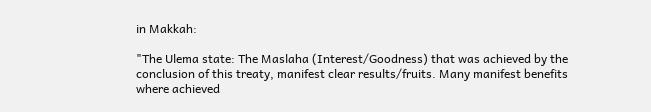in Makkah:

"The Ulema state: The Maslaha (Interest/Goodness) that was achieved by the conclusion of this treaty, manifest clear results/fruits. Many manifest benefits where achieved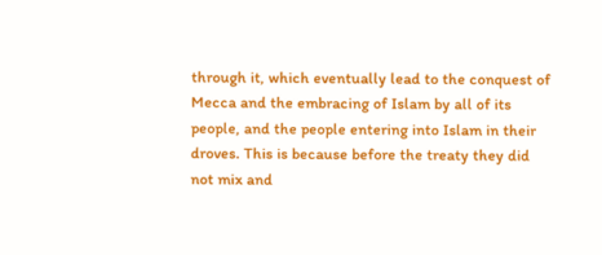through it, which eventually lead to the conquest of Mecca and the embracing of Islam by all of its people, and the people entering into Islam in their droves. This is because before the treaty they did not mix and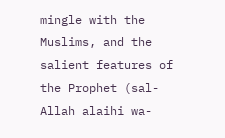mingle with the Muslims, and the salient features of the Prophet (sal-Allah alaihi wa-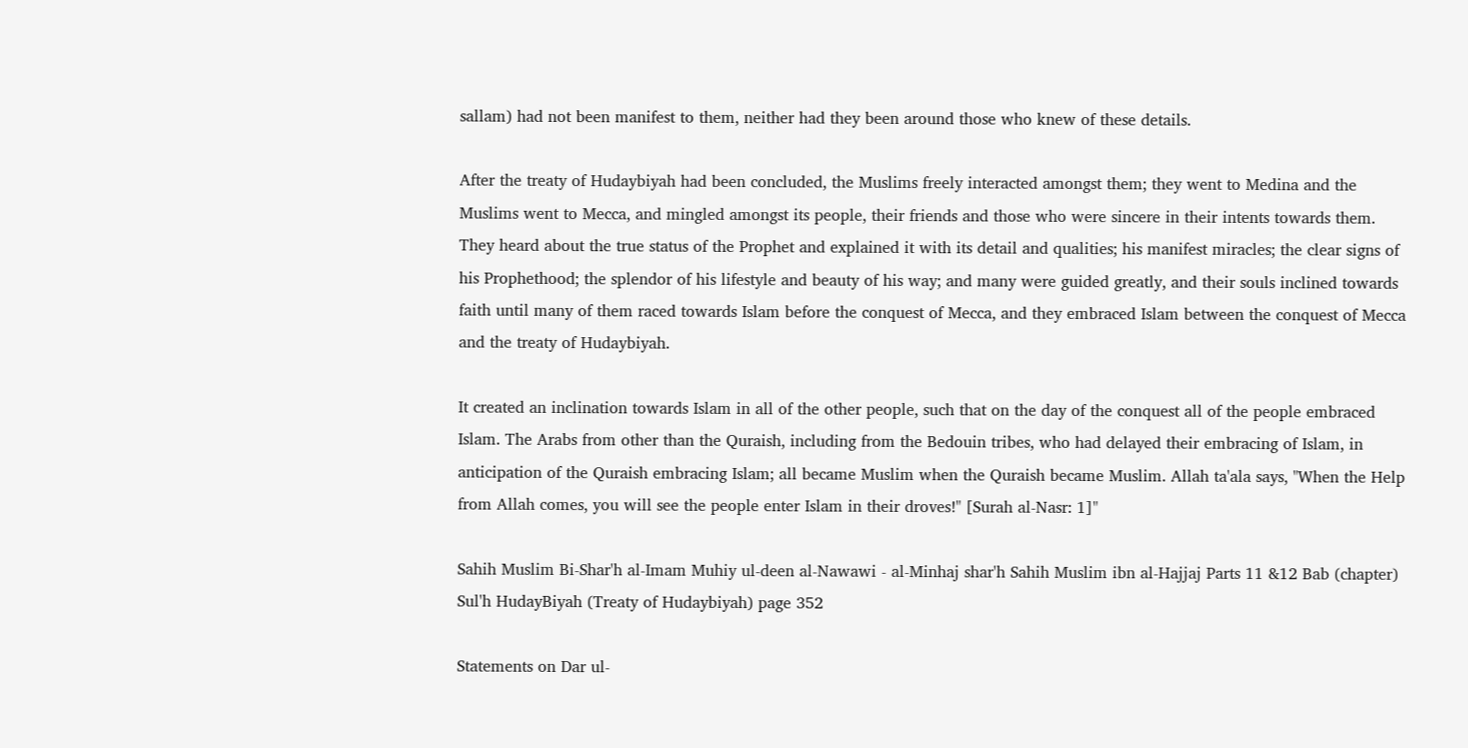sallam) had not been manifest to them, neither had they been around those who knew of these details.

After the treaty of Hudaybiyah had been concluded, the Muslims freely interacted amongst them; they went to Medina and the Muslims went to Mecca, and mingled amongst its people, their friends and those who were sincere in their intents towards them. They heard about the true status of the Prophet and explained it with its detail and qualities; his manifest miracles; the clear signs of his Prophethood; the splendor of his lifestyle and beauty of his way; and many were guided greatly, and their souls inclined towards faith until many of them raced towards Islam before the conquest of Mecca, and they embraced Islam between the conquest of Mecca and the treaty of Hudaybiyah.

It created an inclination towards Islam in all of the other people, such that on the day of the conquest all of the people embraced Islam. The Arabs from other than the Quraish, including from the Bedouin tribes, who had delayed their embracing of Islam, in anticipation of the Quraish embracing Islam; all became Muslim when the Quraish became Muslim. Allah ta'ala says, "When the Help from Allah comes, you will see the people enter Islam in their droves!" [Surah al-Nasr: 1]"

Sahih Muslim Bi-Shar'h al-Imam Muhiy ul-deen al-Nawawi - al-Minhaj shar'h Sahih Muslim ibn al-Hajjaj Parts 11 &12 Bab (chapter) Sul'h HudayBiyah (Treaty of Hudaybiyah) page 352

Statements on Dar ul-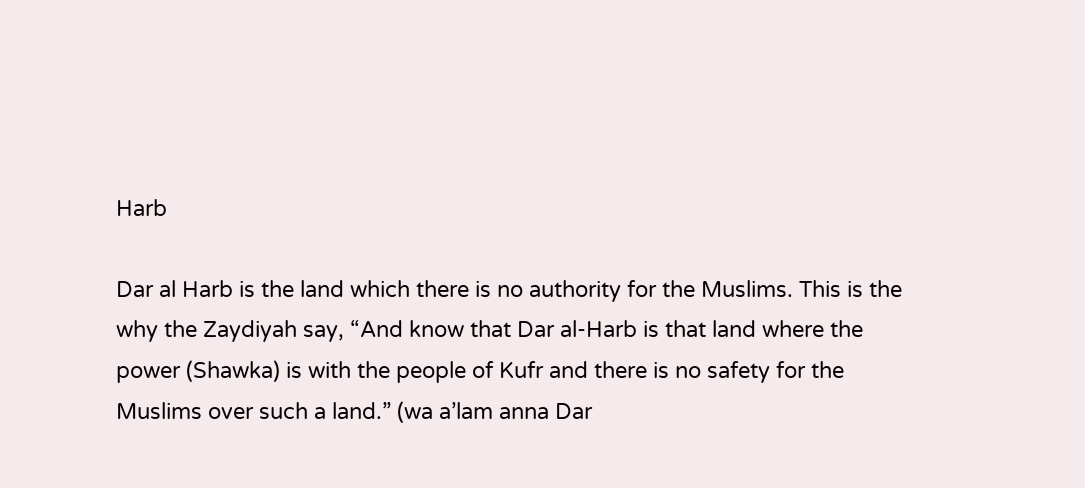Harb

Dar al Harb is the land which there is no authority for the Muslims. This is the why the Zaydiyah say, “And know that Dar al-Harb is that land where the power (Shawka) is with the people of Kufr and there is no safety for the Muslims over such a land.” (wa a’lam anna Dar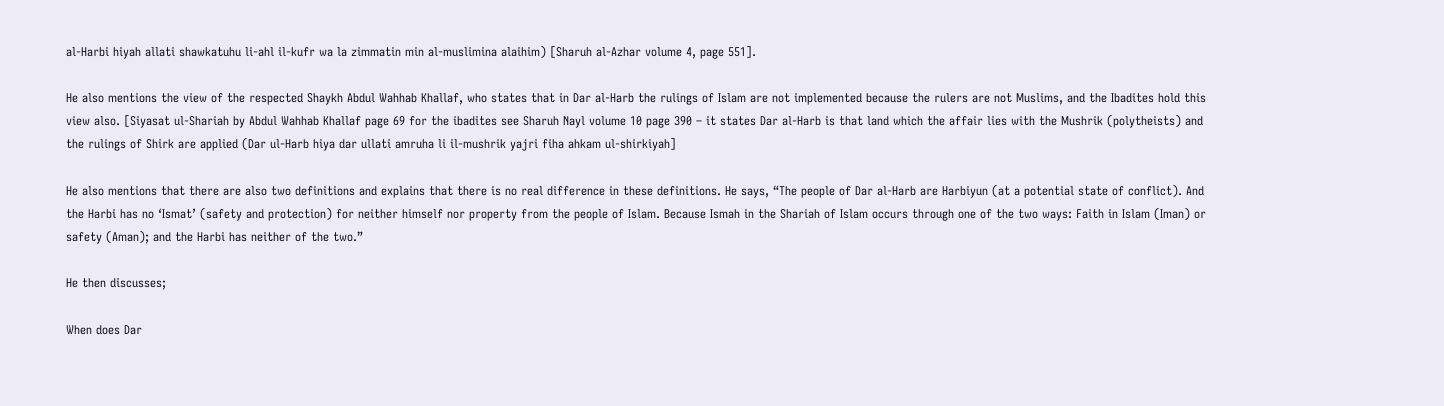al-Harbi hiyah allati shawkatuhu li-ahl il-kufr wa la zimmatin min al-muslimina alaihim) [Sharuh al-Azhar volume 4, page 551].

He also mentions the view of the respected Shaykh Abdul Wahhab Khallaf, who states that in Dar al-Harb the rulings of Islam are not implemented because the rulers are not Muslims, and the Ibadites hold this view also. [Siyasat ul-Shariah by Abdul Wahhab Khallaf page 69 for the ibadites see Sharuh Nayl volume 10 page 390 – it states Dar al-Harb is that land which the affair lies with the Mushrik (polytheists) and the rulings of Shirk are applied (Dar ul-Harb hiya dar ullati amruha li il-mushrik yajri fiha ahkam ul-shirkiyah]

He also mentions that there are also two definitions and explains that there is no real difference in these definitions. He says, “The people of Dar al-Harb are Harbiyun (at a potential state of conflict). And the Harbi has no ‘Ismat’ (safety and protection) for neither himself nor property from the people of Islam. Because Ismah in the Shariah of Islam occurs through one of the two ways: Faith in Islam (Iman) or safety (Aman); and the Harbi has neither of the two.”

He then discusses;

When does Dar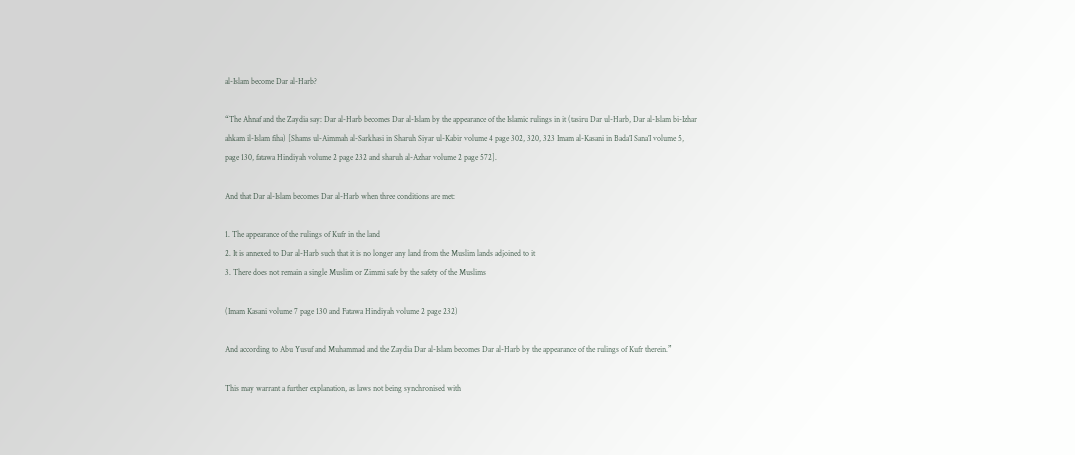al-Islam become Dar al-Harb?

“The Ahnaf and the Zaydia say: Dar al-Harb becomes Dar al-Islam by the appearance of the Islamic rulings in it (tasiru Dar ul-Harb, Dar al-Islam bi-Izhar ahkam il-Islam fiha) [Shams ul-Aimmah al-Sarkhasi in Sharuh Siyar ul-Kabir volume 4 page 302, 320, 323 Imam al-Kasani in Bada’I Sana’I volume 5, page 130, fatawa Hindiyah volume 2 page 232 and sharuh al-Azhar volume 2 page 572].

And that Dar al-Islam becomes Dar al-Harb when three conditions are met:

1. The appearance of the rulings of Kufr in the land
2. It is annexed to Dar al-Harb such that it is no longer any land from the Muslim lands adjoined to it
3. There does not remain a single Muslim or Zimmi safe by the safety of the Muslims

(Imam Kasani volume 7 page 130 and Fatawa Hindiyah volume 2 page 232)

And according to Abu Yusuf and Muhammad and the Zaydia Dar al-Islam becomes Dar al-Harb by the appearance of the rulings of Kufr therein.”

This may warrant a further explanation, as laws not being synchronised with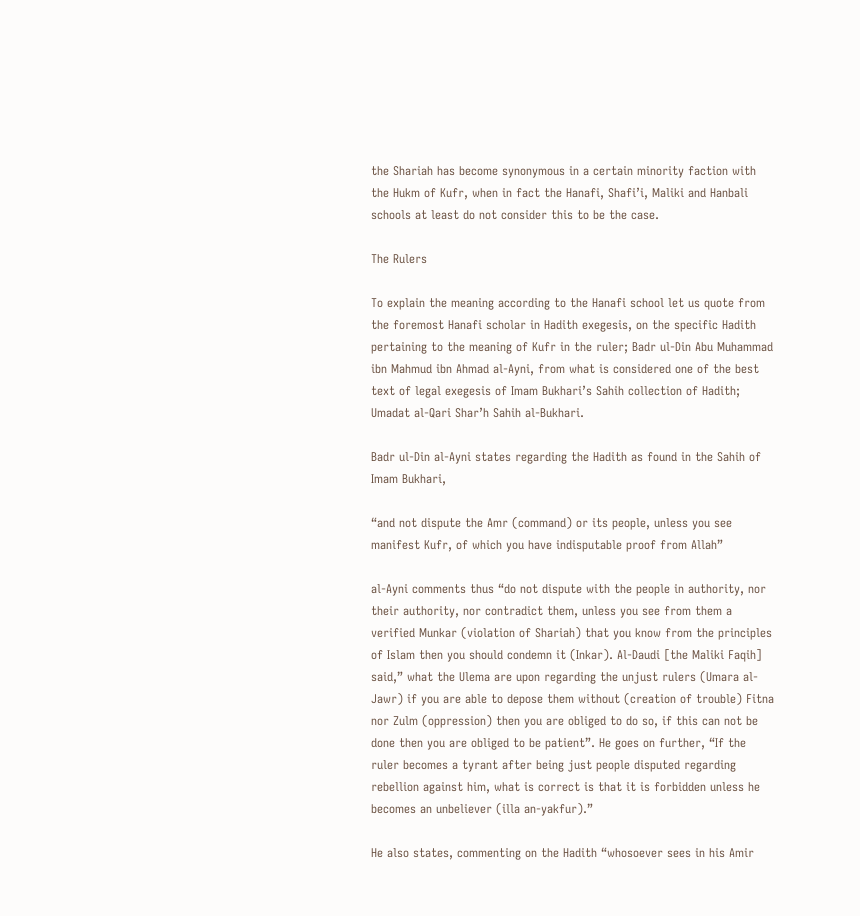the Shariah has become synonymous in a certain minority faction with the Hukm of Kufr, when in fact the Hanafi, Shafi’i, Maliki and Hanbali schools at least do not consider this to be the case.

The Rulers

To explain the meaning according to the Hanafi school let us quote from the foremost Hanafi scholar in Hadith exegesis, on the specific Hadith pertaining to the meaning of Kufr in the ruler; Badr ul-Din Abu Muhammad ibn Mahmud ibn Ahmad al-Ayni, from what is considered one of the best text of legal exegesis of Imam Bukhari’s Sahih collection of Hadith; Umadat al-Qari Shar’h Sahih al-Bukhari.

Badr ul-Din al-Ayni states regarding the Hadith as found in the Sahih of Imam Bukhari,

“and not dispute the Amr (command) or its people, unless you see manifest Kufr, of which you have indisputable proof from Allah”

al-Ayni comments thus “do not dispute with the people in authority, nor their authority, nor contradict them, unless you see from them a verified Munkar (violation of Shariah) that you know from the principles of Islam then you should condemn it (Inkar). Al-Daudi [the Maliki Faqih] said,” what the Ulema are upon regarding the unjust rulers (Umara al-Jawr) if you are able to depose them without (creation of trouble) Fitna nor Zulm (oppression) then you are obliged to do so, if this can not be done then you are obliged to be patient”. He goes on further, “If the ruler becomes a tyrant after being just people disputed regarding rebellion against him, what is correct is that it is forbidden unless he becomes an unbeliever (illa an-yakfur).”

He also states, commenting on the Hadith “whosoever sees in his Amir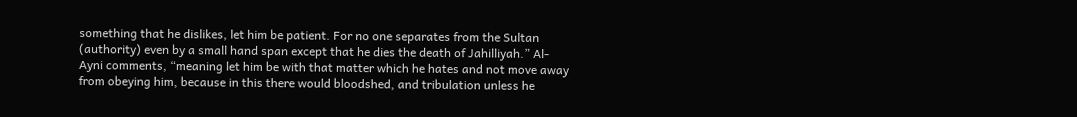something that he dislikes, let him be patient. For no one separates from the Sultan (authority) even by a small hand span except that he dies the death of Jahilliyah.” Al-Ayni comments, “meaning let him be with that matter which he hates and not move away from obeying him, because in this there would bloodshed, and tribulation unless he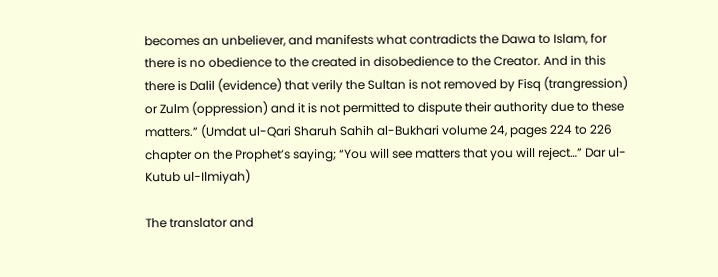becomes an unbeliever, and manifests what contradicts the Dawa to Islam, for there is no obedience to the created in disobedience to the Creator. And in this there is Dalil (evidence) that verily the Sultan is not removed by Fisq (trangression) or Zulm (oppression) and it is not permitted to dispute their authority due to these matters.” (Umdat ul-Qari Sharuh Sahih al-Bukhari volume 24, pages 224 to 226 chapter on the Prophet’s saying; “You will see matters that you will reject…” Dar ul-Kutub ul-Ilmiyah)

The translator and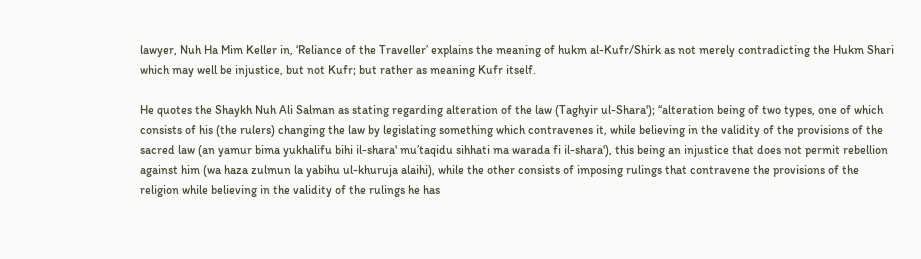lawyer, Nuh Ha Mim Keller in, ‘Reliance of the Traveller’ explains the meaning of hukm al-Kufr/Shirk as not merely contradicting the Hukm Shari which may well be injustice, but not Kufr; but rather as meaning Kufr itself.

He quotes the Shaykh Nuh Ali Salman as stating regarding alteration of the law (Taghyir ul-Shara'); “alteration being of two types, one of which consists of his (the rulers) changing the law by legislating something which contravenes it, while believing in the validity of the provisions of the sacred law (an yamur bima yukhalifu bihi il-shara' mu’taqidu sihhati ma warada fi il-shara'), this being an injustice that does not permit rebellion against him (wa haza zulmun la yabihu ul-khuruja alaihi), while the other consists of imposing rulings that contravene the provisions of the religion while believing in the validity of the rulings he has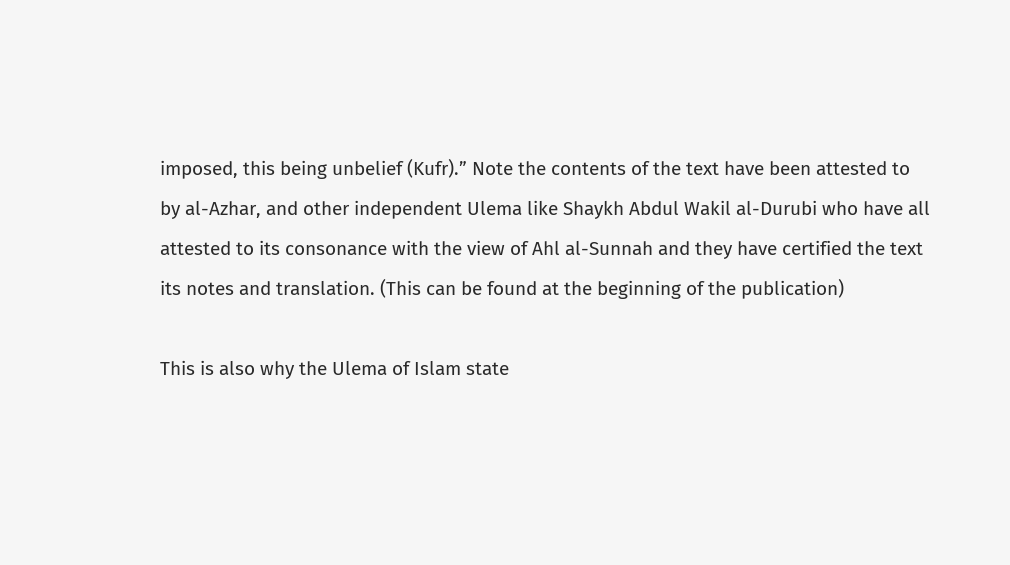imposed, this being unbelief (Kufr).” Note the contents of the text have been attested to by al-Azhar, and other independent Ulema like Shaykh Abdul Wakil al-Durubi who have all attested to its consonance with the view of Ahl al-Sunnah and they have certified the text its notes and translation. (This can be found at the beginning of the publication)

This is also why the Ulema of Islam state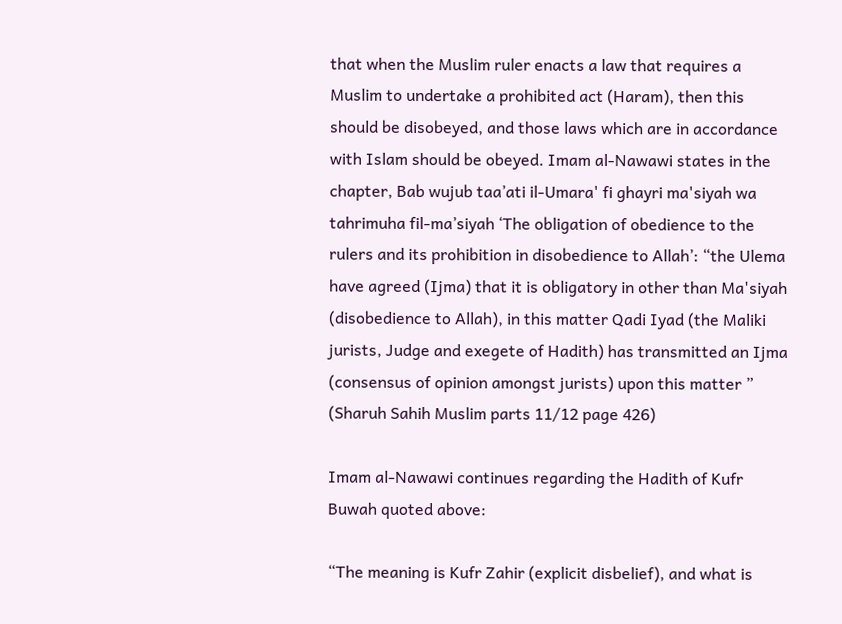that when the Muslim ruler enacts a law that requires a Muslim to undertake a prohibited act (Haram), then this should be disobeyed, and those laws which are in accordance with Islam should be obeyed. Imam al-Nawawi states in the chapter, Bab wujub taa’ati il-Umara' fi ghayri ma'siyah wa tahrimuha fil-ma’siyah ‘The obligation of obedience to the rulers and its prohibition in disobedience to Allah’: “the Ulema have agreed (Ijma) that it is obligatory in other than Ma'siyah (disobedience to Allah), in this matter Qadi Iyad (the Maliki jurists, Judge and exegete of Hadith) has transmitted an Ijma (consensus of opinion amongst jurists) upon this matter ” (Sharuh Sahih Muslim parts 11/12 page 426)

Imam al-Nawawi continues regarding the Hadith of Kufr Buwah quoted above:

“The meaning is Kufr Zahir (explicit disbelief), and what is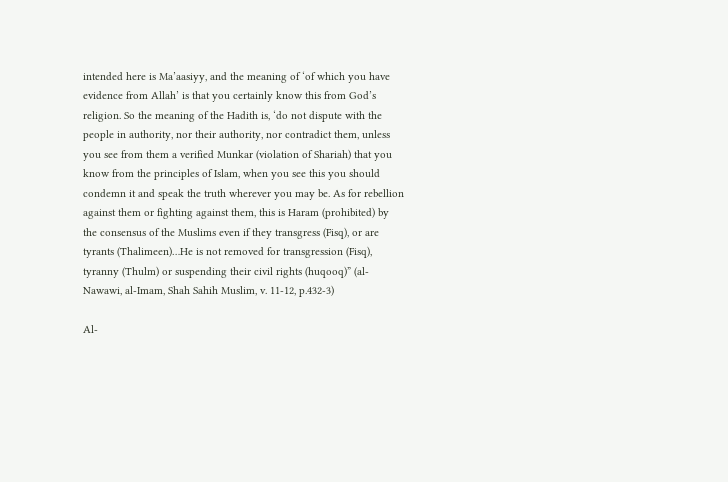intended here is Ma’aasiyy, and the meaning of ‘of which you have evidence from Allah’ is that you certainly know this from God’s religion. So the meaning of the Hadith is, ‘do not dispute with the people in authority, nor their authority, nor contradict them, unless you see from them a verified Munkar (violation of Shariah) that you know from the principles of Islam, when you see this you should condemn it and speak the truth wherever you may be. As for rebellion against them or fighting against them, this is Haram (prohibited) by the consensus of the Muslims even if they transgress (Fisq), or are tyrants (Thalimeen)…He is not removed for transgression (Fisq), tyranny (Thulm) or suspending their civil rights (huqooq)” (al-Nawawi, al-Imam, Shah Sahih Muslim, v. 11-12, p.432-3)

Al-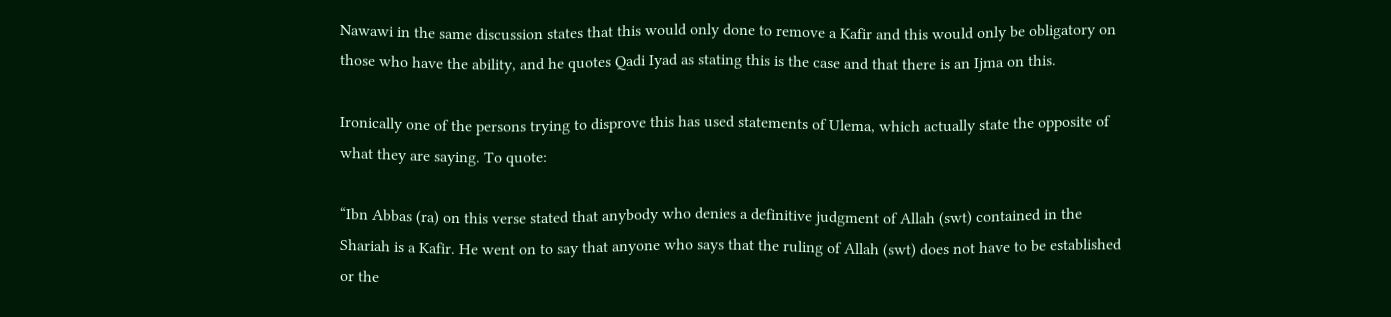Nawawi in the same discussion states that this would only done to remove a Kafir and this would only be obligatory on those who have the ability, and he quotes Qadi Iyad as stating this is the case and that there is an Ijma on this.

Ironically one of the persons trying to disprove this has used statements of Ulema, which actually state the opposite of what they are saying. To quote:

“Ibn Abbas (ra) on this verse stated that anybody who denies a definitive judgment of Allah (swt) contained in the Shariah is a Kafir. He went on to say that anyone who says that the ruling of Allah (swt) does not have to be established or the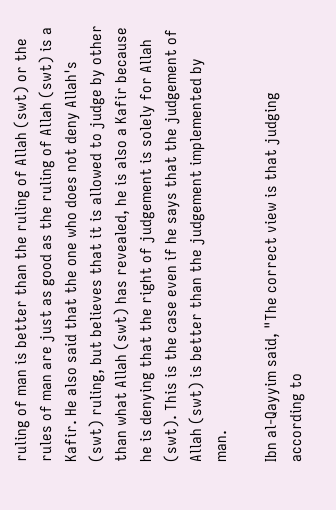ruling of man is better than the ruling of Allah (swt) or the rules of man are just as good as the ruling of Allah (swt) is a Kafir. He also said that the one who does not deny Allah's (swt) ruling, but believes that it is allowed to judge by other than what Allah (swt) has revealed, he is also a Kafir because he is denying that the right of judgement is solely for Allah (swt). This is the case even if he says that the judgement of Allah (swt) is better than the judgement implemented by man.

Ibn al-Qayyim said, "The correct view is that judging according to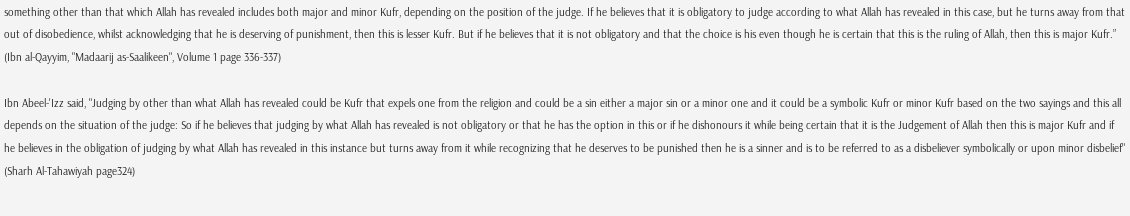something other than that which Allah has revealed includes both major and minor Kufr, depending on the position of the judge. If he believes that it is obligatory to judge according to what Allah has revealed in this case, but he turns away from that out of disobedience, whilst acknowledging that he is deserving of punishment, then this is lesser Kufr. But if he believes that it is not obligatory and that the choice is his even though he is certain that this is the ruling of Allah, then this is major Kufr.” (Ibn al-Qayyim, "Madaarij as-Saalikeen", Volume 1 page 336-337)

Ibn Abeel-'Izz said, "Judging by other than what Allah has revealed could be Kufr that expels one from the religion and could be a sin either a major sin or a minor one and it could be a symbolic Kufr or minor Kufr based on the two sayings and this all depends on the situation of the judge: So if he believes that judging by what Allah has revealed is not obligatory or that he has the option in this or if he dishonours it while being certain that it is the Judgement of Allah then this is major Kufr and if he believes in the obligation of judging by what Allah has revealed in this instance but turns away from it while recognizing that he deserves to be punished then he is a sinner and is to be referred to as a disbeliever symbolically or upon minor disbelief" (Sharh Al-Tahawiyah page324)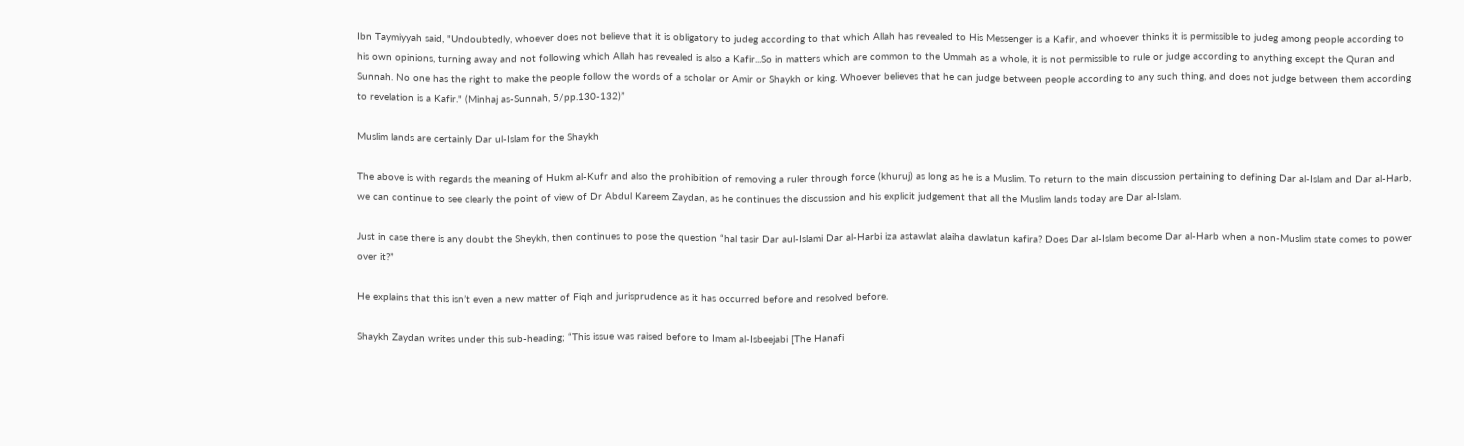Ibn Taymiyyah said, "Undoubtedly, whoever does not believe that it is obligatory to judeg according to that which Allah has revealed to His Messenger is a Kafir, and whoever thinks it is permissible to judeg among people according to his own opinions, turning away and not following which Allah has revealed is also a Kafir...So in matters which are common to the Ummah as a whole, it is not permissible to rule or judge according to anything except the Quran and Sunnah. No one has the right to make the people follow the words of a scholar or Amir or Shaykh or king. Whoever believes that he can judge between people according to any such thing, and does not judge between them according to revelation is a Kafir." (Minhaj as-Sunnah, 5/pp.130-132)”

Muslim lands are certainly Dar ul-Islam for the Shaykh

The above is with regards the meaning of Hukm al-Kufr and also the prohibition of removing a ruler through force (khuruj) as long as he is a Muslim. To return to the main discussion pertaining to defining Dar al-Islam and Dar al-Harb, we can continue to see clearly the point of view of Dr Abdul Kareem Zaydan, as he continues the discussion and his explicit judgement that all the Muslim lands today are Dar al-Islam.

Just in case there is any doubt the Sheykh, then continues to pose the question “hal tasir Dar aul-Islami Dar al-Harbi iza astawlat alaiha dawlatun kafira? Does Dar al-Islam become Dar al-Harb when a non-Muslim state comes to power over it?”

He explains that this isn’t even a new matter of Fiqh and jurisprudence as it has occurred before and resolved before.

Shaykh Zaydan writes under this sub-heading; “This issue was raised before to Imam al-Isbeejabi [The Hanafi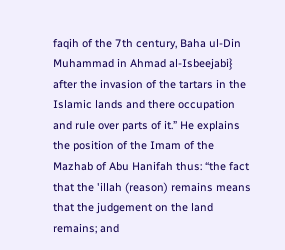faqih of the 7th century, Baha ul-Din Muhammad in Ahmad al-Isbeejabi} after the invasion of the tartars in the Islamic lands and there occupation and rule over parts of it.” He explains the position of the Imam of the Mazhab of Abu Hanifah thus: “the fact that the 'illah (reason) remains means that the judgement on the land remains; and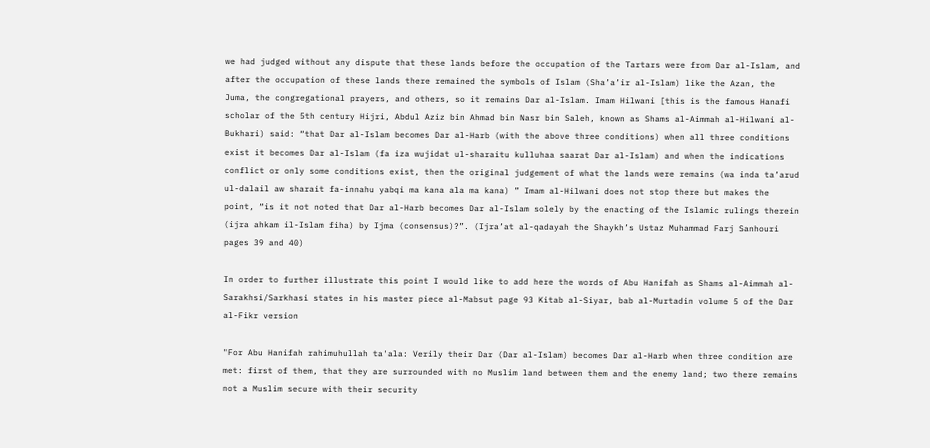we had judged without any dispute that these lands before the occupation of the Tartars were from Dar al-Islam, and after the occupation of these lands there remained the symbols of Islam (Sha’a’ir al-Islam) like the Azan, the Juma, the congregational prayers, and others, so it remains Dar al-Islam. Imam Hilwani [this is the famous Hanafi scholar of the 5th century Hijri, Abdul Aziz bin Ahmad bin Nasr bin Saleh, known as Shams al-Aimmah al-Hilwani al-Bukhari) said: “that Dar al-Islam becomes Dar al-Harb (with the above three conditions) when all three conditions exist it becomes Dar al-Islam (fa iza wujidat ul-sharaitu kulluhaa saarat Dar al-Islam) and when the indications conflict or only some conditions exist, then the original judgement of what the lands were remains (wa inda ta’arud ul-dalail aw sharait fa-innahu yabqi ma kana ala ma kana) ” Imam al-Hilwani does not stop there but makes the point, “is it not noted that Dar al-Harb becomes Dar al-Islam solely by the enacting of the Islamic rulings therein (ijra ahkam il-Islam fiha) by Ijma (consensus)?”. (Ijra’at al-qadayah the Shaykh’s Ustaz Muhammad Farj Sanhouri pages 39 and 40)

In order to further illustrate this point I would like to add here the words of Abu Hanifah as Shams al-Aimmah al-Sarakhsi/Sarkhasi states in his master piece al-Mabsut page 93 Kitab al-Siyar, bab al-Murtadin volume 5 of the Dar al-Fikr version

"For Abu Hanifah rahimuhullah ta'ala: Verily their Dar (Dar al-Islam) becomes Dar al-Harb when three condition are met: first of them, that they are surrounded with no Muslim land between them and the enemy land; two there remains not a Muslim secure with their security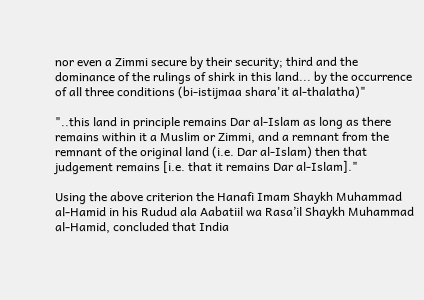nor even a Zimmi secure by their security; third and the dominance of the rulings of shirk in this land... by the occurrence of all three conditions (bi-istijmaa shara'it al-thalatha)"

"..this land in principle remains Dar al-Islam as long as there remains within it a Muslim or Zimmi, and a remnant from the remnant of the original land (i.e. Dar al-Islam) then that judgement remains [i.e. that it remains Dar al-Islam]."

Using the above criterion the Hanafi Imam Shaykh Muhammad al-Hamid in his Rudud ala Aabatiil wa Rasa’il Shaykh Muhammad al-Hamid, concluded that India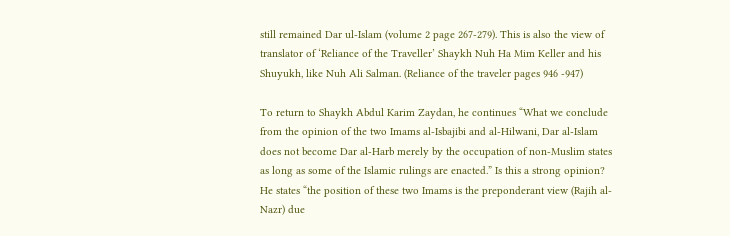still remained Dar ul-Islam (volume 2 page 267-279). This is also the view of translator of ‘Reliance of the Traveller’ Shaykh Nuh Ha Mim Keller and his Shuyukh, like Nuh Ali Salman. (Reliance of the traveler pages 946 -947)

To return to Shaykh Abdul Karim Zaydan, he continues “What we conclude from the opinion of the two Imams al-Isbajibi and al-Hilwani, Dar al-Islam does not become Dar al-Harb merely by the occupation of non-Muslim states as long as some of the Islamic rulings are enacted.” Is this a strong opinion? He states “the position of these two Imams is the preponderant view (Rajih al-Nazr) due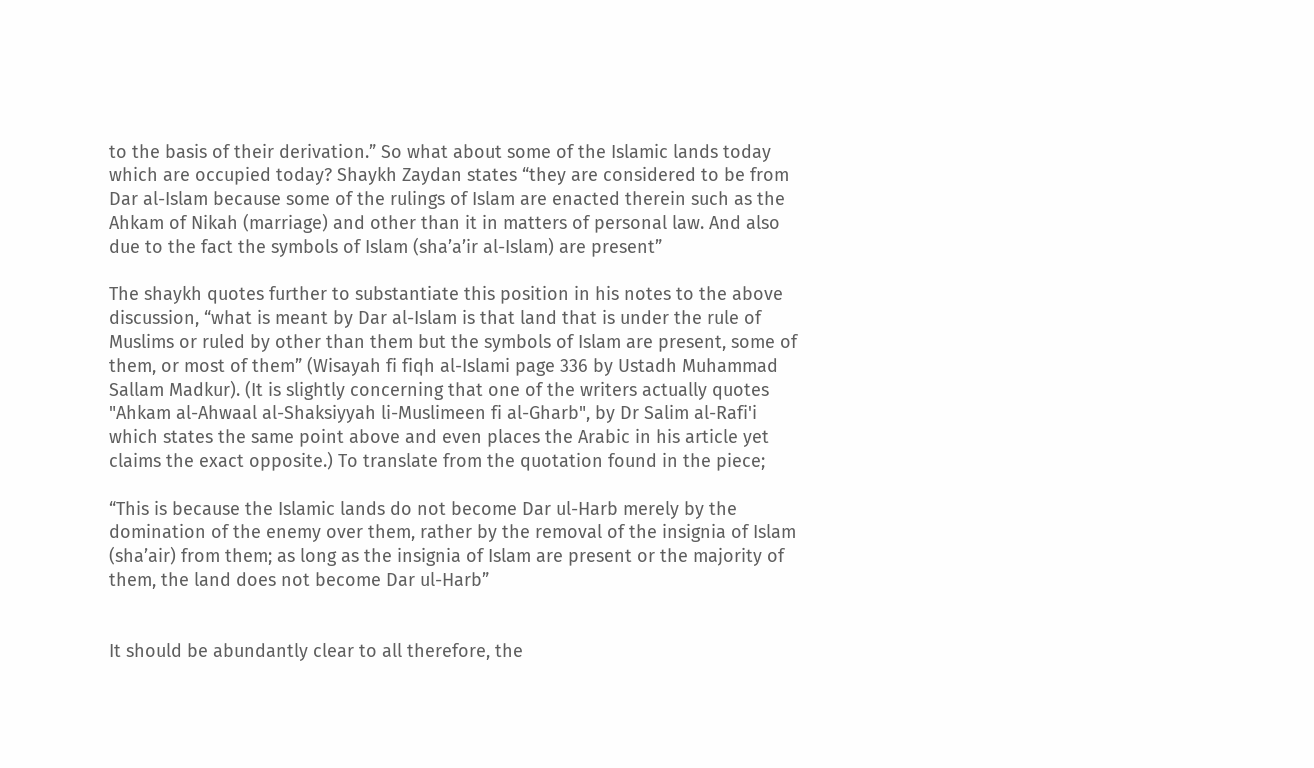to the basis of their derivation.” So what about some of the Islamic lands today which are occupied today? Shaykh Zaydan states “they are considered to be from Dar al-Islam because some of the rulings of Islam are enacted therein such as the Ahkam of Nikah (marriage) and other than it in matters of personal law. And also due to the fact the symbols of Islam (sha’a’ir al-Islam) are present”

The shaykh quotes further to substantiate this position in his notes to the above discussion, “what is meant by Dar al-Islam is that land that is under the rule of Muslims or ruled by other than them but the symbols of Islam are present, some of them, or most of them” (Wisayah fi fiqh al-Islami page 336 by Ustadh Muhammad Sallam Madkur). (It is slightly concerning that one of the writers actually quotes "Ahkam al-Ahwaal al-Shaksiyyah li-Muslimeen fi al-Gharb", by Dr Salim al-Rafi'i which states the same point above and even places the Arabic in his article yet claims the exact opposite.) To translate from the quotation found in the piece;

“This is because the Islamic lands do not become Dar ul-Harb merely by the domination of the enemy over them, rather by the removal of the insignia of Islam (sha’air) from them; as long as the insignia of Islam are present or the majority of them, the land does not become Dar ul-Harb”


It should be abundantly clear to all therefore, the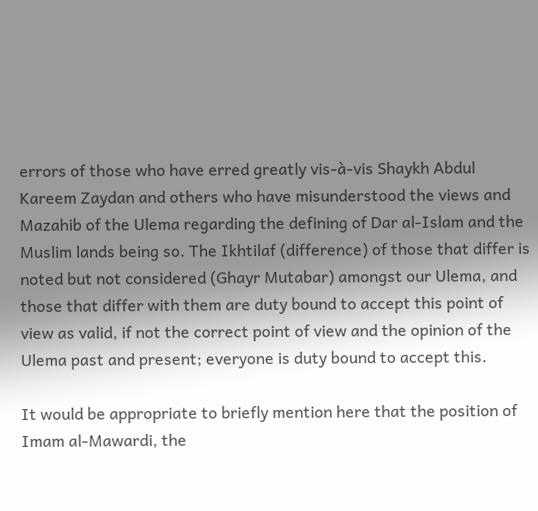errors of those who have erred greatly vis-à-vis Shaykh Abdul Kareem Zaydan and others who have misunderstood the views and Mazahib of the Ulema regarding the defining of Dar al-Islam and the Muslim lands being so. The Ikhtilaf (difference) of those that differ is noted but not considered (Ghayr Mutabar) amongst our Ulema, and those that differ with them are duty bound to accept this point of view as valid, if not the correct point of view and the opinion of the Ulema past and present; everyone is duty bound to accept this.

It would be appropriate to briefly mention here that the position of Imam al-Mawardi, the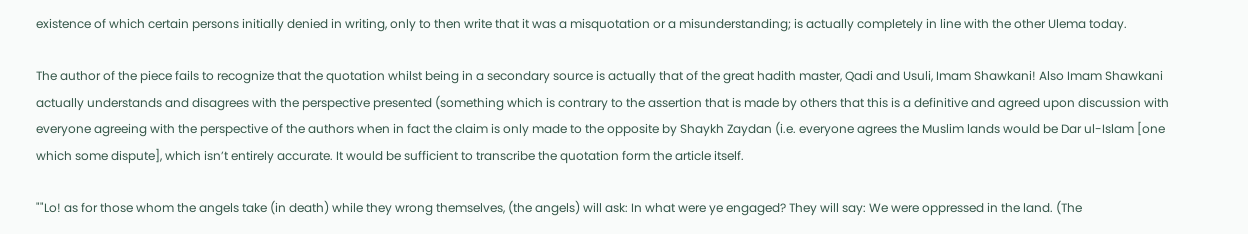existence of which certain persons initially denied in writing, only to then write that it was a misquotation or a misunderstanding; is actually completely in line with the other Ulema today.

The author of the piece fails to recognize that the quotation whilst being in a secondary source is actually that of the great hadith master, Qadi and Usuli, Imam Shawkani! Also Imam Shawkani actually understands and disagrees with the perspective presented (something which is contrary to the assertion that is made by others that this is a definitive and agreed upon discussion with everyone agreeing with the perspective of the authors when in fact the claim is only made to the opposite by Shaykh Zaydan (i.e. everyone agrees the Muslim lands would be Dar ul-Islam [one which some dispute], which isn’t entirely accurate. It would be sufficient to transcribe the quotation form the article itself.

""Lo! as for those whom the angels take (in death) while they wrong themselves, (the angels) will ask: In what were ye engaged? They will say: We were oppressed in the land. (The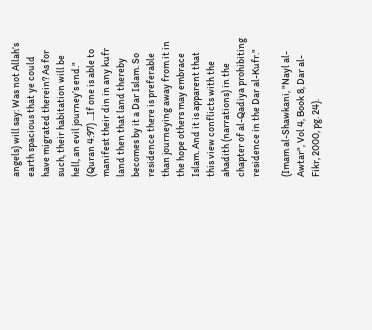angels) will say: Was not Allah’s earth spacious that ye could have migrated therein? As for such, their habitation will be hell, an evil journey’s end." (Quran 4:97) ...If one is able to manifest their din in any kufr land then that land thereby becomes by it a Dar Islam. So residence there is preferable than journeying away from it in the hope others may embrace Islam. And it is apparent that this view conflicts with the ahadith (narrations) in the chapter of al-Qadiya prohibiting residence in the Dar al-Kufr."

(Imam al-Shawkani, "Nayl al-Awtar", Vol 4, Book 8, Dar al-Fikr, 2000, pg. 24).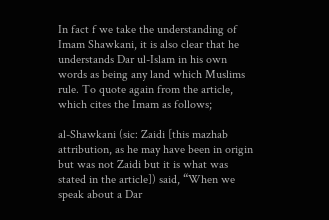In fact f we take the understanding of Imam Shawkani, it is also clear that he understands Dar ul-Islam in his own words as being any land which Muslims rule. To quote again from the article, which cites the Imam as follows;

al-Shawkani (sic: Zaidi [this mazhab attribution, as he may have been in origin but was not Zaidi but it is what was stated in the article]) said, “When we speak about a Dar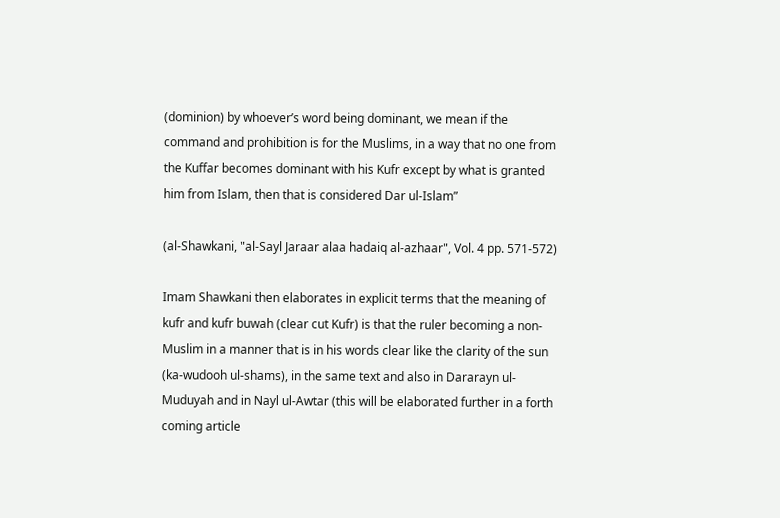(dominion) by whoever’s word being dominant, we mean if the command and prohibition is for the Muslims, in a way that no one from the Kuffar becomes dominant with his Kufr except by what is granted him from Islam, then that is considered Dar ul-Islam”

(al-Shawkani, "al-Sayl Jaraar alaa hadaiq al-azhaar", Vol. 4 pp. 571-572)

Imam Shawkani then elaborates in explicit terms that the meaning of kufr and kufr buwah (clear cut Kufr) is that the ruler becoming a non-Muslim in a manner that is in his words clear like the clarity of the sun (ka-wudooh ul-shams), in the same text and also in Dararayn ul-Muduyah and in Nayl ul-Awtar (this will be elaborated further in a forth coming article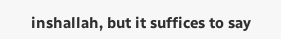inshallah, but it suffices to say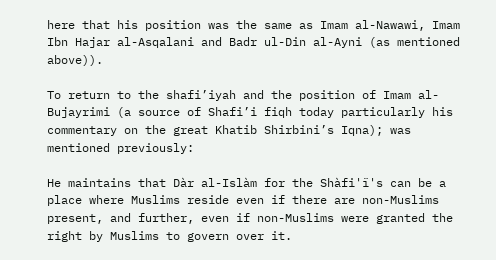here that his position was the same as Imam al-Nawawi, Imam Ibn Hajar al-Asqalani and Badr ul-Din al-Ayni (as mentioned above)).

To return to the shafi’iyah and the position of Imam al-Bujayrimi (a source of Shafi’i fiqh today particularly his commentary on the great Khatib Shirbini’s Iqna); was mentioned previously:

He maintains that Dàr al-Islàm for the Shàfi'ï's can be a place where Muslims reside even if there are non-Muslims present, and further, even if non-Muslims were granted the right by Muslims to govern over it.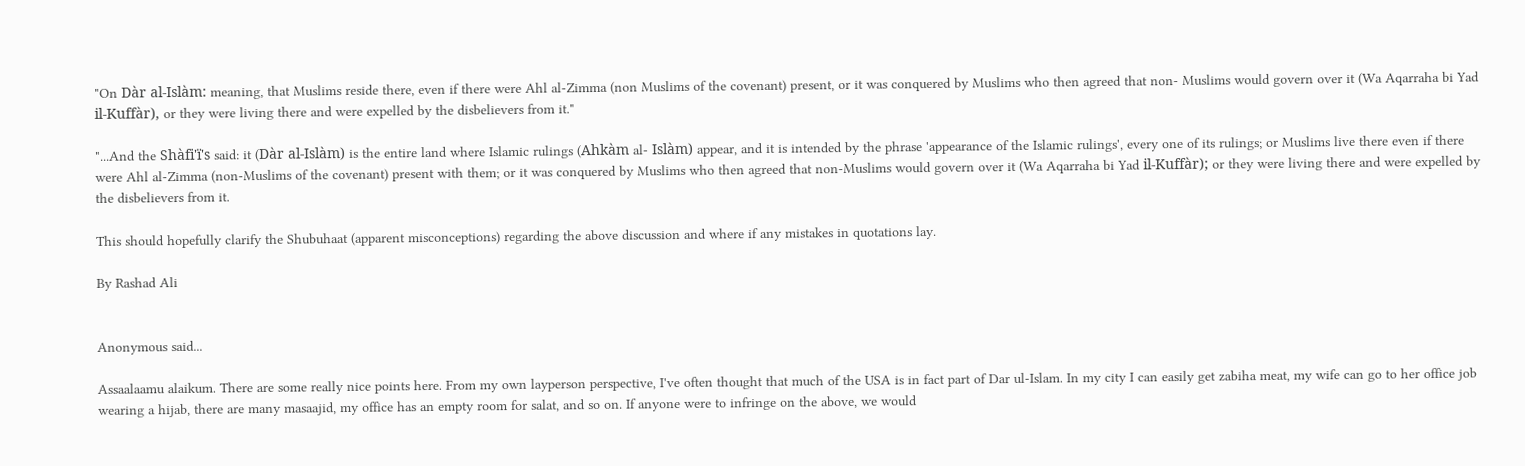"On Dàr al-Islàm: meaning, that Muslims reside there, even if there were Ahl al-Zimma (non Muslims of the covenant) present, or it was conquered by Muslims who then agreed that non- Muslims would govern over it (Wa Aqarraha bi Yad il-Kuffàr), or they were living there and were expelled by the disbelievers from it."

"...And the Shàfi'ï's said: it (Dàr al-Islàm) is the entire land where Islamic rulings (Ahkàm al- Islàm) appear, and it is intended by the phrase 'appearance of the Islamic rulings', every one of its rulings; or Muslims live there even if there were Ahl al-Zimma (non-Muslims of the covenant) present with them; or it was conquered by Muslims who then agreed that non-Muslims would govern over it (Wa Aqarraha bi Yad il-Kuffàr); or they were living there and were expelled by the disbelievers from it.

This should hopefully clarify the Shubuhaat (apparent misconceptions) regarding the above discussion and where if any mistakes in quotations lay.

By Rashad Ali


Anonymous said...

Assaalaamu alaikum. There are some really nice points here. From my own layperson perspective, I've often thought that much of the USA is in fact part of Dar ul-Islam. In my city I can easily get zabiha meat, my wife can go to her office job wearing a hijab, there are many masaajid, my office has an empty room for salat, and so on. If anyone were to infringe on the above, we would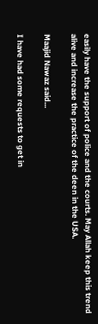easily have the support of police and the courts. May Allah keep this trend alive and increase the practice of the deen in the USA.

Maajid Nawaz said...

I have had some requests to get in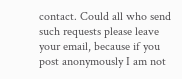contact. Could all who send such requests please leave your email, because if you post anonymously I am not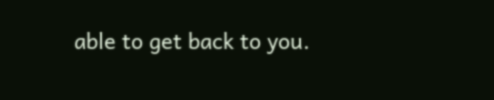able to get back to you.